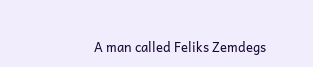A man called Feliks Zemdegs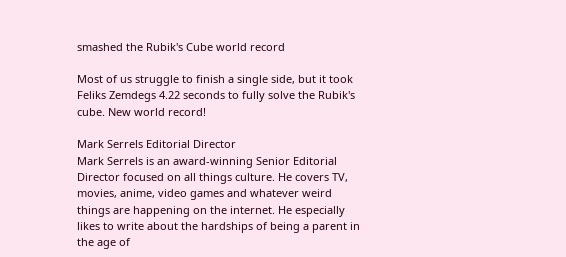smashed the Rubik's Cube world record

Most of us struggle to finish a single side, but it took Feliks Zemdegs 4.22 seconds to fully solve the Rubik's cube. New world record!

Mark Serrels Editorial Director
Mark Serrels is an award-winning Senior Editorial Director focused on all things culture. He covers TV, movies, anime, video games and whatever weird things are happening on the internet. He especially likes to write about the hardships of being a parent in the age of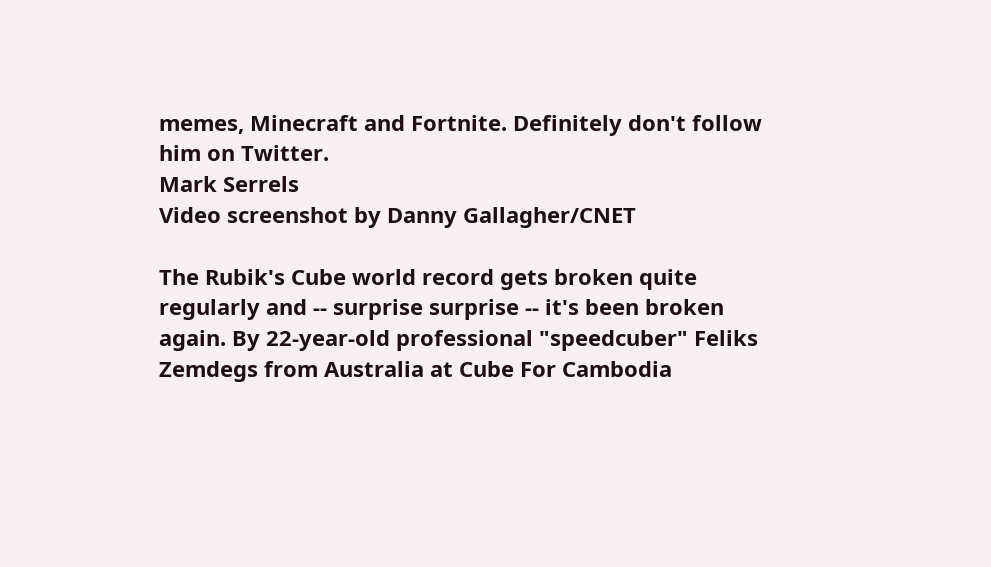memes, Minecraft and Fortnite. Definitely don't follow him on Twitter.
Mark Serrels
Video screenshot by Danny Gallagher/CNET

The Rubik's Cube world record gets broken quite regularly and -- surprise surprise -- it's been broken again. By 22-year-old professional "speedcuber" Feliks Zemdegs from Australia at Cube For Cambodia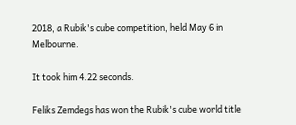2018, a Rubik's cube competition, held May 6 in Melbourne.

It took him 4.22 seconds.

Feliks Zemdegs has won the Rubik's cube world title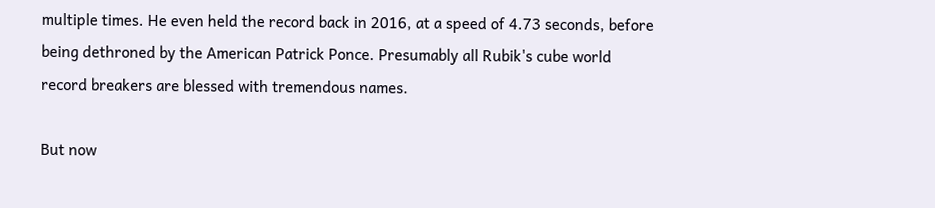multiple times. He even held the record back in 2016, at a speed of 4.73 seconds, before being dethroned by the American Patrick Ponce. Presumably all Rubik's cube world record breakers are blessed with tremendous names.

But now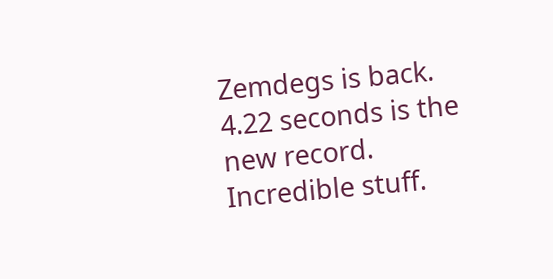Zemdegs is back. 4.22 seconds is the new record. Incredible stuff.